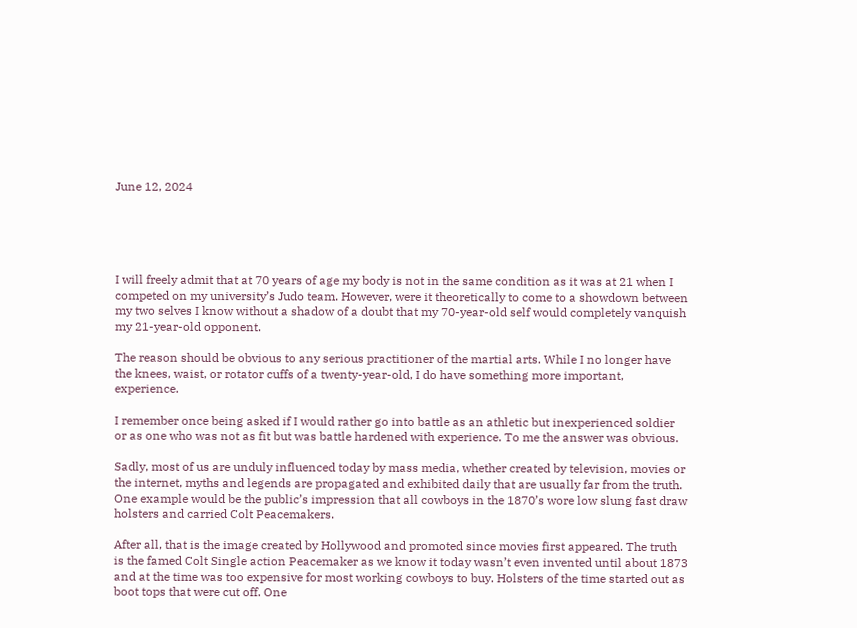June 12, 2024





I will freely admit that at 70 years of age my body is not in the same condition as it was at 21 when I competed on my university’s Judo team. However, were it theoretically to come to a showdown between my two selves I know without a shadow of a doubt that my 70-year-old self would completely vanquish my 21-year-old opponent.

The reason should be obvious to any serious practitioner of the martial arts. While I no longer have the knees, waist, or rotator cuffs of a twenty-year-old, I do have something more important, experience.

I remember once being asked if I would rather go into battle as an athletic but inexperienced soldier or as one who was not as fit but was battle hardened with experience. To me the answer was obvious.

Sadly, most of us are unduly influenced today by mass media, whether created by television, movies or the internet, myths and legends are propagated and exhibited daily that are usually far from the truth. One example would be the public’s impression that all cowboys in the 1870’s wore low slung fast draw holsters and carried Colt Peacemakers.

After all, that is the image created by Hollywood and promoted since movies first appeared. The truth is the famed Colt Single action Peacemaker as we know it today wasn’t even invented until about 1873 and at the time was too expensive for most working cowboys to buy. Holsters of the time started out as boot tops that were cut off. One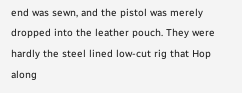end was sewn, and the pistol was merely dropped into the leather pouch. They were hardly the steel lined low-cut rig that Hop along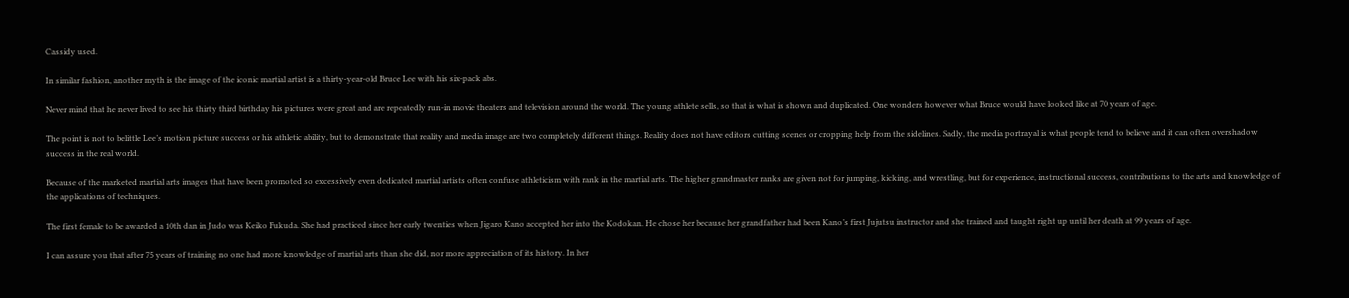Cassidy used.

In similar fashion, another myth is the image of the iconic martial artist is a thirty-year-old Bruce Lee with his six-pack abs.

Never mind that he never lived to see his thirty third birthday his pictures were great and are repeatedly run-in movie theaters and television around the world. The young athlete sells, so that is what is shown and duplicated. One wonders however what Bruce would have looked like at 70 years of age.

The point is not to belittle Lee’s motion picture success or his athletic ability, but to demonstrate that reality and media image are two completely different things. Reality does not have editors cutting scenes or cropping help from the sidelines. Sadly, the media portrayal is what people tend to believe and it can often overshadow success in the real world.

Because of the marketed martial arts images that have been promoted so excessively even dedicated martial artists often confuse athleticism with rank in the martial arts. The higher grandmaster ranks are given not for jumping, kicking, and wrestling, but for experience, instructional success, contributions to the arts and knowledge of the applications of techniques.

The first female to be awarded a 10th dan in Judo was Keiko Fukuda. She had practiced since her early twenties when Jigaro Kano accepted her into the Kodokan. He chose her because her grandfather had been Kano’s first Jujutsu instructor and she trained and taught right up until her death at 99 years of age.

I can assure you that after 75 years of training no one had more knowledge of martial arts than she did, nor more appreciation of its history. In her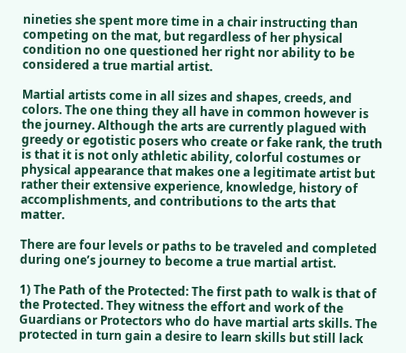nineties she spent more time in a chair instructing than competing on the mat, but regardless of her physical condition no one questioned her right nor ability to be considered a true martial artist.

Martial artists come in all sizes and shapes, creeds, and colors. The one thing they all have in common however is the journey. Although the arts are currently plagued with greedy or egotistic posers who create or fake rank, the truth is that it is not only athletic ability, colorful costumes or physical appearance that makes one a legitimate artist but rather their extensive experience, knowledge, history of accomplishments, and contributions to the arts that matter.

There are four levels or paths to be traveled and completed during one’s journey to become a true martial artist.

1) The Path of the Protected: The first path to walk is that of the Protected. They witness the effort and work of the Guardians or Protectors who do have martial arts skills. The protected in turn gain a desire to learn skills but still lack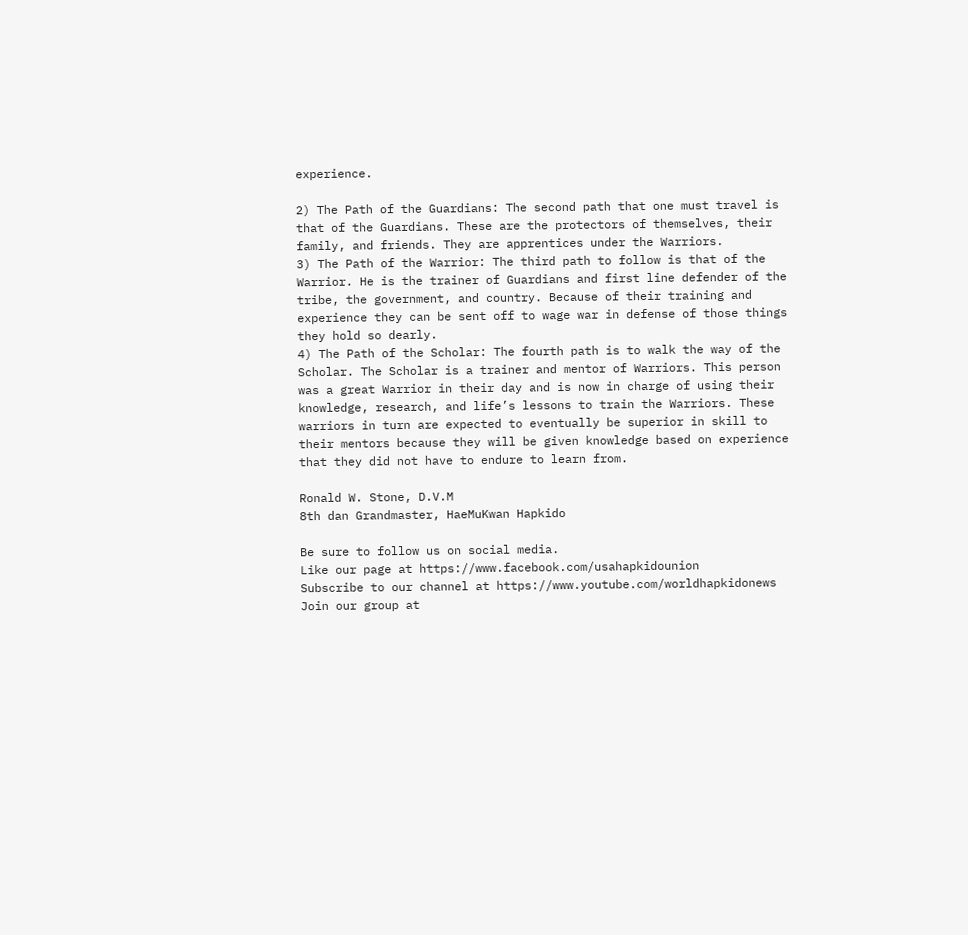experience.

2) The Path of the Guardians: The second path that one must travel is that of the Guardians. These are the protectors of themselves, their family, and friends. They are apprentices under the Warriors.
3) The Path of the Warrior: The third path to follow is that of the Warrior. He is the trainer of Guardians and first line defender of the tribe, the government, and country. Because of their training and experience they can be sent off to wage war in defense of those things they hold so dearly.
4) The Path of the Scholar: The fourth path is to walk the way of the Scholar. The Scholar is a trainer and mentor of Warriors. This person was a great Warrior in their day and is now in charge of using their knowledge, research, and life’s lessons to train the Warriors. These warriors in turn are expected to eventually be superior in skill to their mentors because they will be given knowledge based on experience that they did not have to endure to learn from.

Ronald W. Stone, D.V.M
8th dan Grandmaster, HaeMuKwan Hapkido

Be sure to follow us on social media.
Like our page at https://www.facebook.com/usahapkidounion
Subscribe to our channel at https://www.youtube.com/worldhapkidonews
Join our group at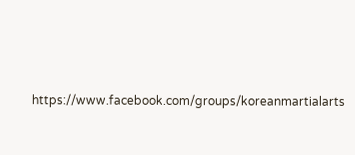https://www.facebook.com/groups/koreanmartialarts